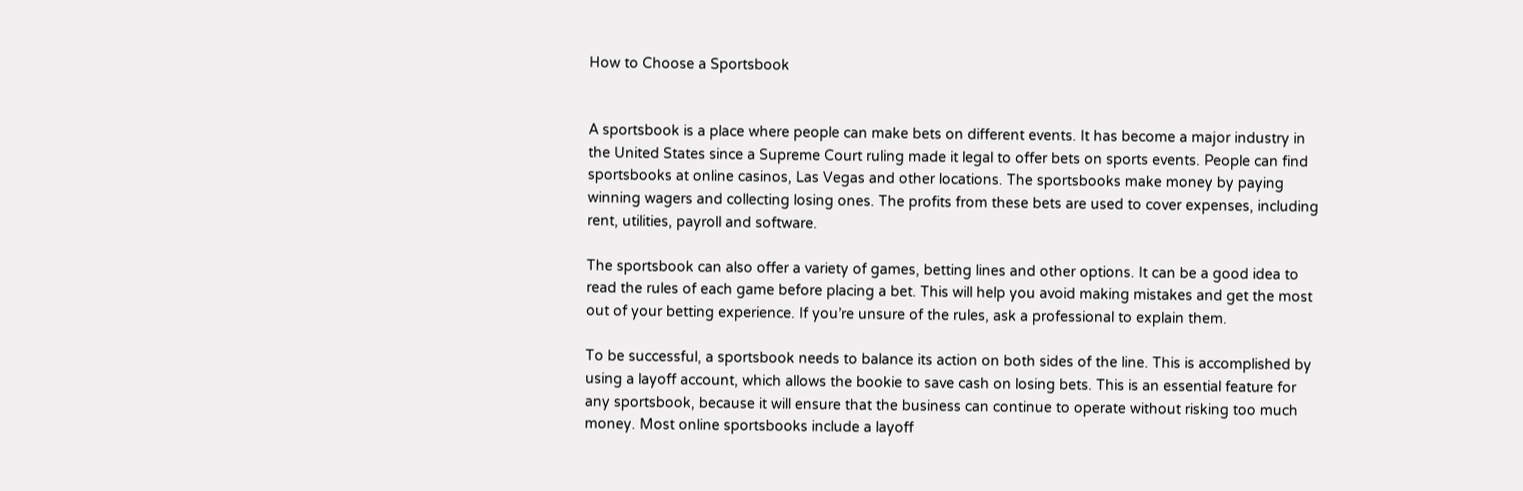How to Choose a Sportsbook


A sportsbook is a place where people can make bets on different events. It has become a major industry in the United States since a Supreme Court ruling made it legal to offer bets on sports events. People can find sportsbooks at online casinos, Las Vegas and other locations. The sportsbooks make money by paying winning wagers and collecting losing ones. The profits from these bets are used to cover expenses, including rent, utilities, payroll and software.

The sportsbook can also offer a variety of games, betting lines and other options. It can be a good idea to read the rules of each game before placing a bet. This will help you avoid making mistakes and get the most out of your betting experience. If you’re unsure of the rules, ask a professional to explain them.

To be successful, a sportsbook needs to balance its action on both sides of the line. This is accomplished by using a layoff account, which allows the bookie to save cash on losing bets. This is an essential feature for any sportsbook, because it will ensure that the business can continue to operate without risking too much money. Most online sportsbooks include a layoff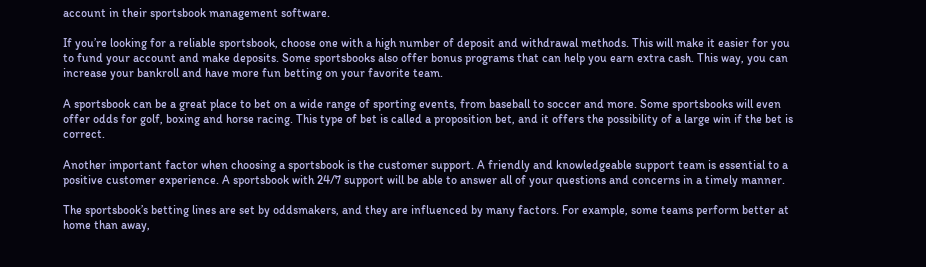account in their sportsbook management software.

If you’re looking for a reliable sportsbook, choose one with a high number of deposit and withdrawal methods. This will make it easier for you to fund your account and make deposits. Some sportsbooks also offer bonus programs that can help you earn extra cash. This way, you can increase your bankroll and have more fun betting on your favorite team.

A sportsbook can be a great place to bet on a wide range of sporting events, from baseball to soccer and more. Some sportsbooks will even offer odds for golf, boxing and horse racing. This type of bet is called a proposition bet, and it offers the possibility of a large win if the bet is correct.

Another important factor when choosing a sportsbook is the customer support. A friendly and knowledgeable support team is essential to a positive customer experience. A sportsbook with 24/7 support will be able to answer all of your questions and concerns in a timely manner.

The sportsbook’s betting lines are set by oddsmakers, and they are influenced by many factors. For example, some teams perform better at home than away,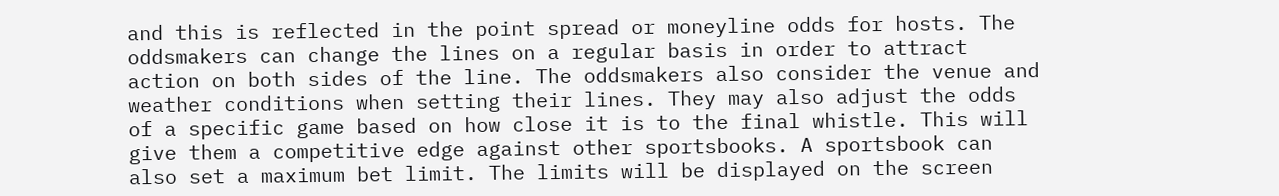and this is reflected in the point spread or moneyline odds for hosts. The oddsmakers can change the lines on a regular basis in order to attract action on both sides of the line. The oddsmakers also consider the venue and weather conditions when setting their lines. They may also adjust the odds of a specific game based on how close it is to the final whistle. This will give them a competitive edge against other sportsbooks. A sportsbook can also set a maximum bet limit. The limits will be displayed on the screen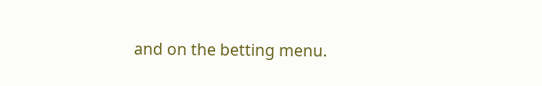and on the betting menu.